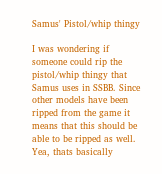Samus' Pistol/whip thingy

I was wondering if someone could rip the pistol/whip thingy that Samus uses in SSBB. Since other models have been ripped from the game it means that this should be able to be ripped as well. Yea, thats basically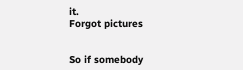it.
Forgot pictures


So if somebody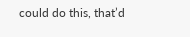could do this, that’d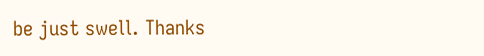be just swell. Thanks